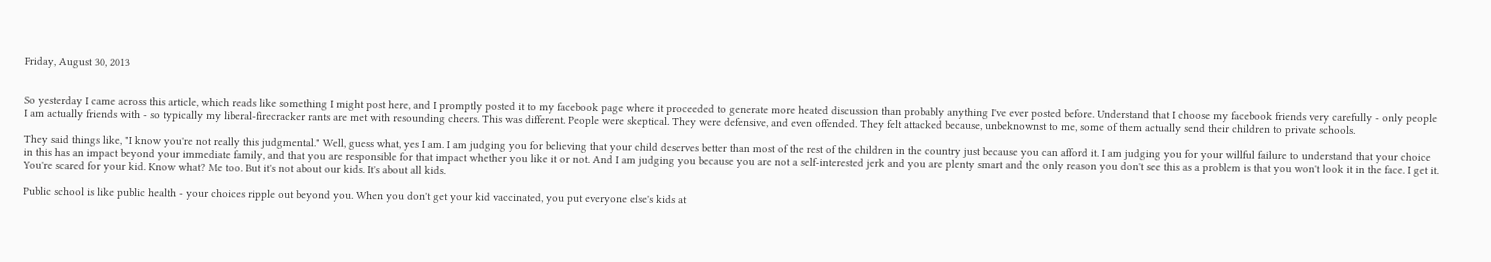Friday, August 30, 2013


So yesterday I came across this article, which reads like something I might post here, and I promptly posted it to my facebook page where it proceeded to generate more heated discussion than probably anything I've ever posted before. Understand that I choose my facebook friends very carefully - only people I am actually friends with - so typically my liberal-firecracker rants are met with resounding cheers. This was different. People were skeptical. They were defensive, and even offended. They felt attacked because, unbeknownst to me, some of them actually send their children to private schools.

They said things like, "I know you're not really this judgmental." Well, guess what, yes I am. I am judging you for believing that your child deserves better than most of the rest of the children in the country just because you can afford it. I am judging you for your willful failure to understand that your choice in this has an impact beyond your immediate family, and that you are responsible for that impact whether you like it or not. And I am judging you because you are not a self-interested jerk and you are plenty smart and the only reason you don't see this as a problem is that you won't look it in the face. I get it. You're scared for your kid. Know what? Me too. But it's not about our kids. It's about all kids.

Public school is like public health - your choices ripple out beyond you. When you don't get your kid vaccinated, you put everyone else's kids at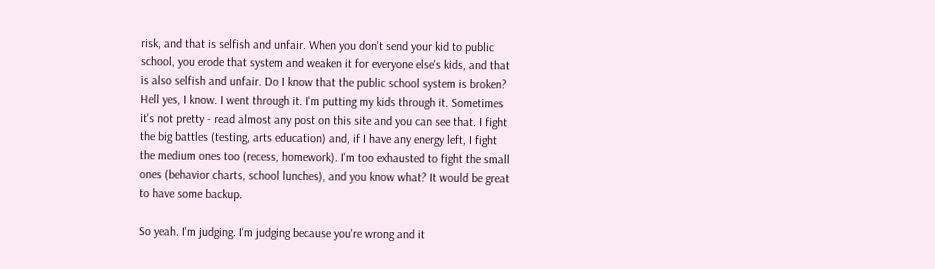risk, and that is selfish and unfair. When you don't send your kid to public school, you erode that system and weaken it for everyone else's kids, and that is also selfish and unfair. Do I know that the public school system is broken? Hell yes, I know. I went through it. I'm putting my kids through it. Sometimes it's not pretty - read almost any post on this site and you can see that. I fight the big battles (testing, arts education) and, if I have any energy left, I fight the medium ones too (recess, homework). I'm too exhausted to fight the small ones (behavior charts, school lunches), and you know what? It would be great to have some backup.

So yeah. I'm judging. I'm judging because you're wrong and it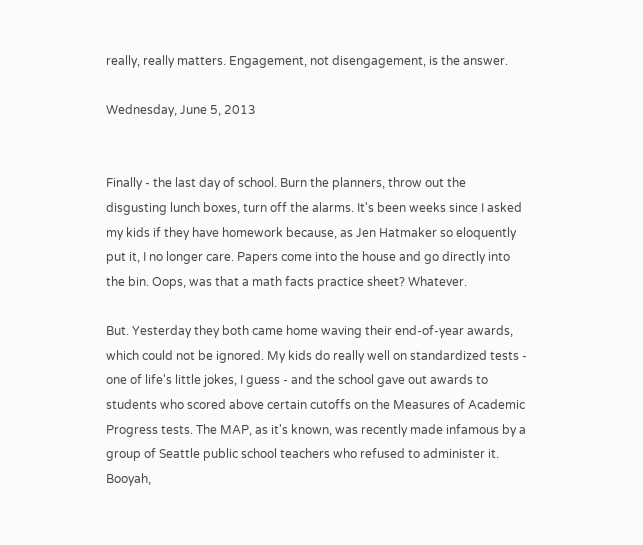really, really matters. Engagement, not disengagement, is the answer.

Wednesday, June 5, 2013


Finally - the last day of school. Burn the planners, throw out the disgusting lunch boxes, turn off the alarms. It's been weeks since I asked my kids if they have homework because, as Jen Hatmaker so eloquently put it, I no longer care. Papers come into the house and go directly into the bin. Oops, was that a math facts practice sheet? Whatever.

But. Yesterday they both came home waving their end-of-year awards, which could not be ignored. My kids do really well on standardized tests - one of life's little jokes, I guess - and the school gave out awards to students who scored above certain cutoffs on the Measures of Academic Progress tests. The MAP, as it's known, was recently made infamous by a group of Seattle public school teachers who refused to administer it. Booyah,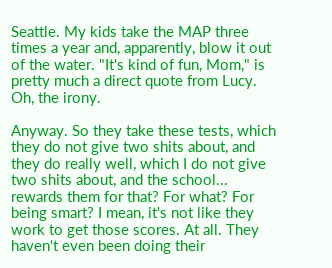Seattle. My kids take the MAP three times a year and, apparently, blow it out of the water. "It's kind of fun, Mom," is pretty much a direct quote from Lucy. Oh, the irony.

Anyway. So they take these tests, which they do not give two shits about, and they do really well, which I do not give two shits about, and the school... rewards them for that? For what? For being smart? I mean, it's not like they work to get those scores. At all. They haven't even been doing their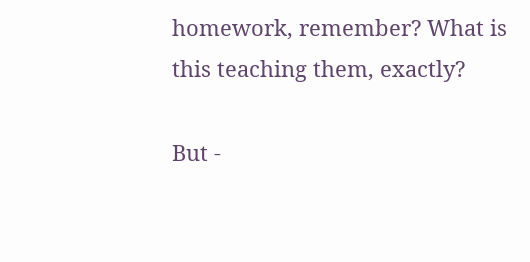homework, remember? What is this teaching them, exactly?

But -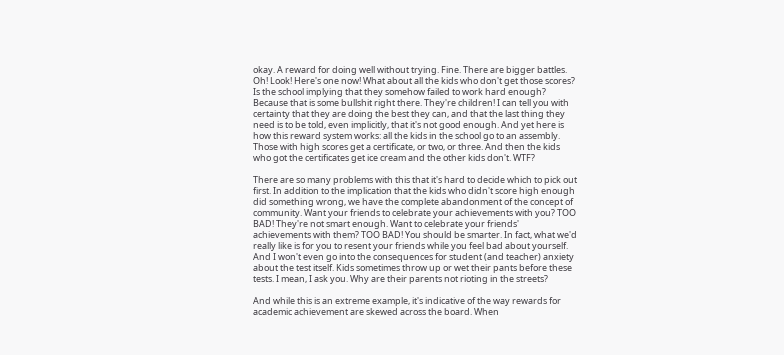okay. A reward for doing well without trying. Fine. There are bigger battles. Oh! Look! Here's one now! What about all the kids who don't get those scores? Is the school implying that they somehow failed to work hard enough? Because that is some bullshit right there. They're children! I can tell you with certainty that they are doing the best they can, and that the last thing they need is to be told, even implicitly, that it's not good enough. And yet here is how this reward system works: all the kids in the school go to an assembly. Those with high scores get a certificate, or two, or three. And then the kids who got the certificates get ice cream and the other kids don't. WTF?

There are so many problems with this that it's hard to decide which to pick out first. In addition to the implication that the kids who didn't score high enough did something wrong, we have the complete abandonment of the concept of community. Want your friends to celebrate your achievements with you? TOO BAD! They're not smart enough. Want to celebrate your friends' achievements with them? TOO BAD! You should be smarter. In fact, what we'd really like is for you to resent your friends while you feel bad about yourself. And I won't even go into the consequences for student (and teacher) anxiety about the test itself. Kids sometimes throw up or wet their pants before these tests. I mean, I ask you. Why are their parents not rioting in the streets?

And while this is an extreme example, it's indicative of the way rewards for academic achievement are skewed across the board. When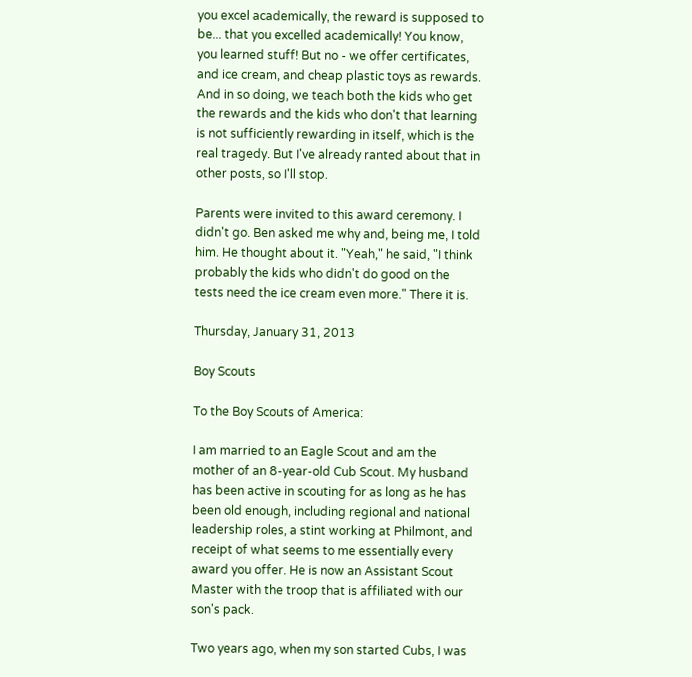you excel academically, the reward is supposed to be... that you excelled academically! You know, you learned stuff! But no - we offer certificates, and ice cream, and cheap plastic toys as rewards. And in so doing, we teach both the kids who get the rewards and the kids who don't that learning is not sufficiently rewarding in itself, which is the real tragedy. But I've already ranted about that in other posts, so I'll stop.

Parents were invited to this award ceremony. I didn't go. Ben asked me why and, being me, I told him. He thought about it. "Yeah," he said, "I think probably the kids who didn't do good on the tests need the ice cream even more." There it is.

Thursday, January 31, 2013

Boy Scouts

To the Boy Scouts of America:

I am married to an Eagle Scout and am the mother of an 8-year-old Cub Scout. My husband has been active in scouting for as long as he has been old enough, including regional and national leadership roles, a stint working at Philmont, and receipt of what seems to me essentially every award you offer. He is now an Assistant Scout Master with the troop that is affiliated with our son's pack.

Two years ago, when my son started Cubs, I was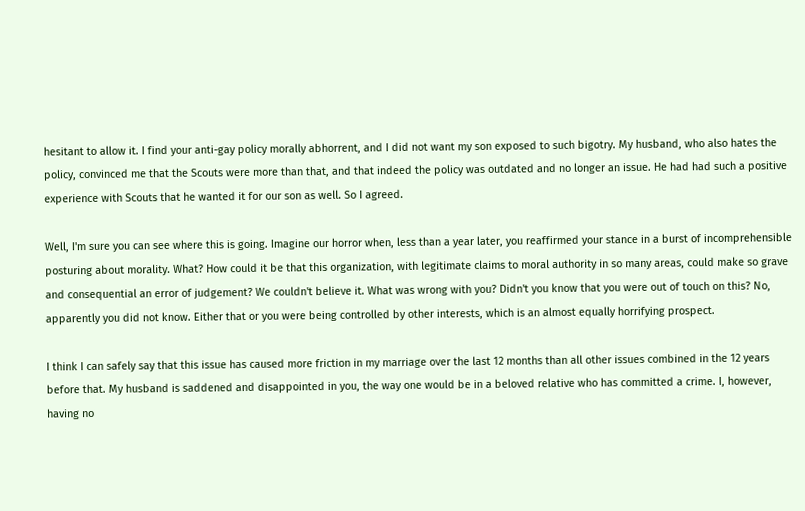hesitant to allow it. I find your anti-gay policy morally abhorrent, and I did not want my son exposed to such bigotry. My husband, who also hates the policy, convinced me that the Scouts were more than that, and that indeed the policy was outdated and no longer an issue. He had had such a positive experience with Scouts that he wanted it for our son as well. So I agreed.

Well, I'm sure you can see where this is going. Imagine our horror when, less than a year later, you reaffirmed your stance in a burst of incomprehensible posturing about morality. What? How could it be that this organization, with legitimate claims to moral authority in so many areas, could make so grave and consequential an error of judgement? We couldn't believe it. What was wrong with you? Didn't you know that you were out of touch on this? No, apparently you did not know. Either that or you were being controlled by other interests, which is an almost equally horrifying prospect.

I think I can safely say that this issue has caused more friction in my marriage over the last 12 months than all other issues combined in the 12 years before that. My husband is saddened and disappointed in you, the way one would be in a beloved relative who has committed a crime. I, however, having no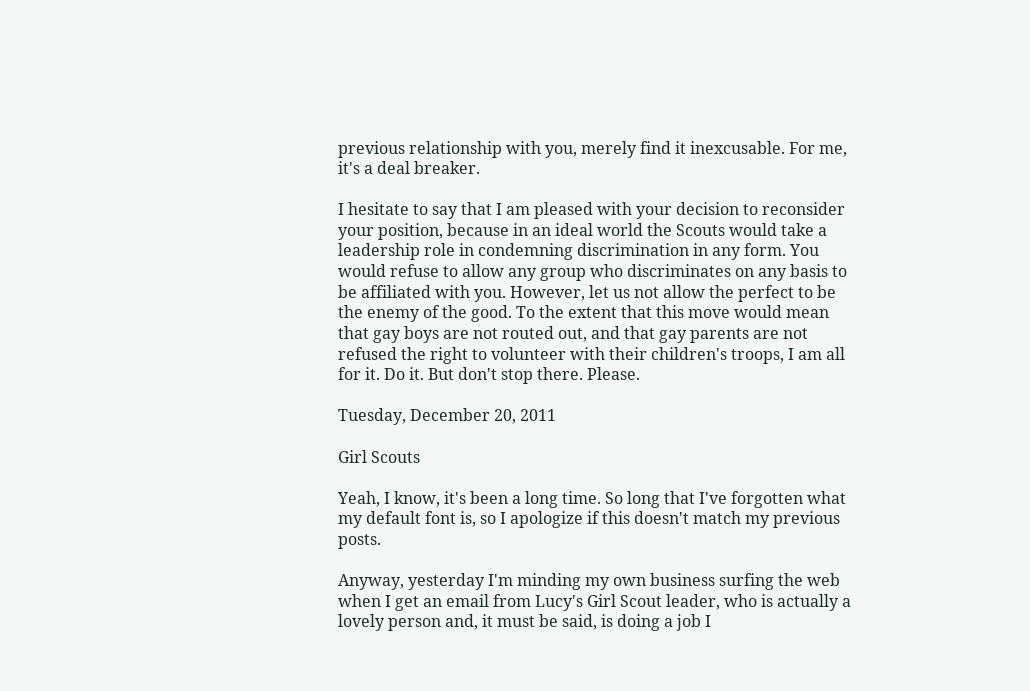previous relationship with you, merely find it inexcusable. For me, it's a deal breaker.

I hesitate to say that I am pleased with your decision to reconsider your position, because in an ideal world the Scouts would take a leadership role in condemning discrimination in any form. You would refuse to allow any group who discriminates on any basis to be affiliated with you. However, let us not allow the perfect to be the enemy of the good. To the extent that this move would mean that gay boys are not routed out, and that gay parents are not refused the right to volunteer with their children's troops, I am all for it. Do it. But don't stop there. Please.

Tuesday, December 20, 2011

Girl Scouts

Yeah, I know, it's been a long time. So long that I've forgotten what my default font is, so I apologize if this doesn't match my previous posts.

Anyway, yesterday I'm minding my own business surfing the web when I get an email from Lucy's Girl Scout leader, who is actually a lovely person and, it must be said, is doing a job I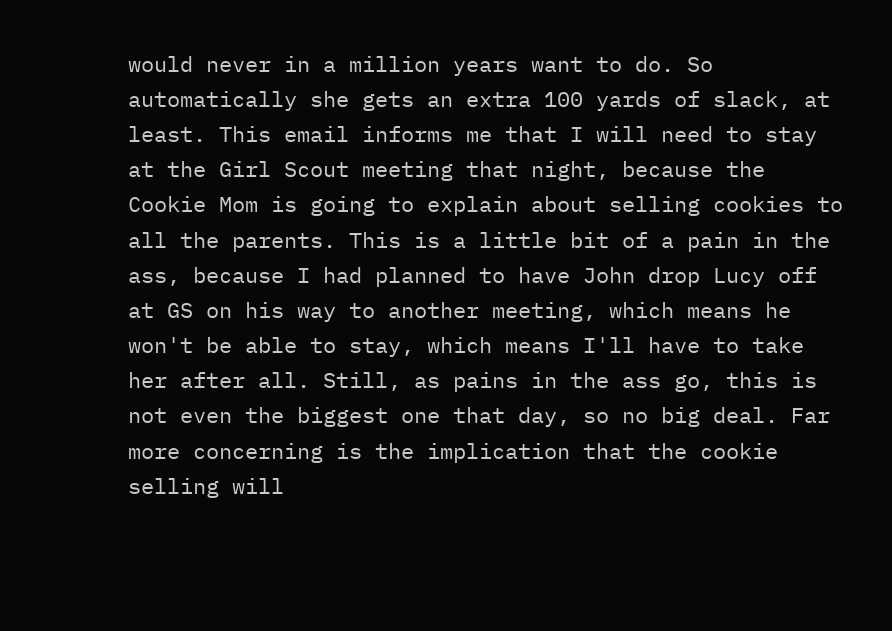would never in a million years want to do. So automatically she gets an extra 100 yards of slack, at least. This email informs me that I will need to stay at the Girl Scout meeting that night, because the Cookie Mom is going to explain about selling cookies to all the parents. This is a little bit of a pain in the ass, because I had planned to have John drop Lucy off at GS on his way to another meeting, which means he won't be able to stay, which means I'll have to take her after all. Still, as pains in the ass go, this is not even the biggest one that day, so no big deal. Far more concerning is the implication that the cookie selling will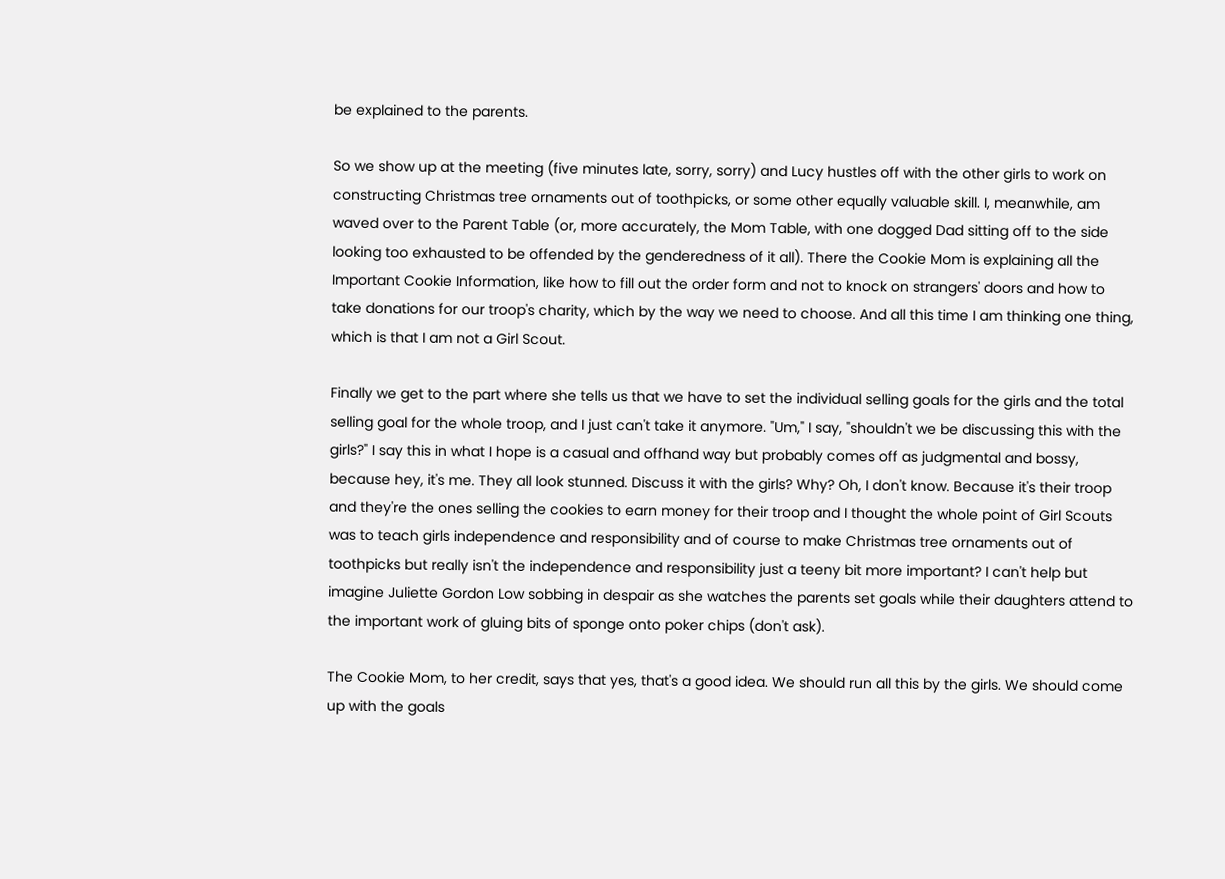be explained to the parents.

So we show up at the meeting (five minutes late, sorry, sorry) and Lucy hustles off with the other girls to work on constructing Christmas tree ornaments out of toothpicks, or some other equally valuable skill. I, meanwhile, am waved over to the Parent Table (or, more accurately, the Mom Table, with one dogged Dad sitting off to the side looking too exhausted to be offended by the genderedness of it all). There the Cookie Mom is explaining all the Important Cookie Information, like how to fill out the order form and not to knock on strangers' doors and how to take donations for our troop's charity, which by the way we need to choose. And all this time I am thinking one thing, which is that I am not a Girl Scout.

Finally we get to the part where she tells us that we have to set the individual selling goals for the girls and the total selling goal for the whole troop, and I just can't take it anymore. "Um," I say, "shouldn't we be discussing this with the girls?" I say this in what I hope is a casual and offhand way but probably comes off as judgmental and bossy, because hey, it's me. They all look stunned. Discuss it with the girls? Why? Oh, I don't know. Because it's their troop and they're the ones selling the cookies to earn money for their troop and I thought the whole point of Girl Scouts was to teach girls independence and responsibility and of course to make Christmas tree ornaments out of toothpicks but really isn't the independence and responsibility just a teeny bit more important? I can't help but imagine Juliette Gordon Low sobbing in despair as she watches the parents set goals while their daughters attend to the important work of gluing bits of sponge onto poker chips (don't ask).

The Cookie Mom, to her credit, says that yes, that's a good idea. We should run all this by the girls. We should come up with the goals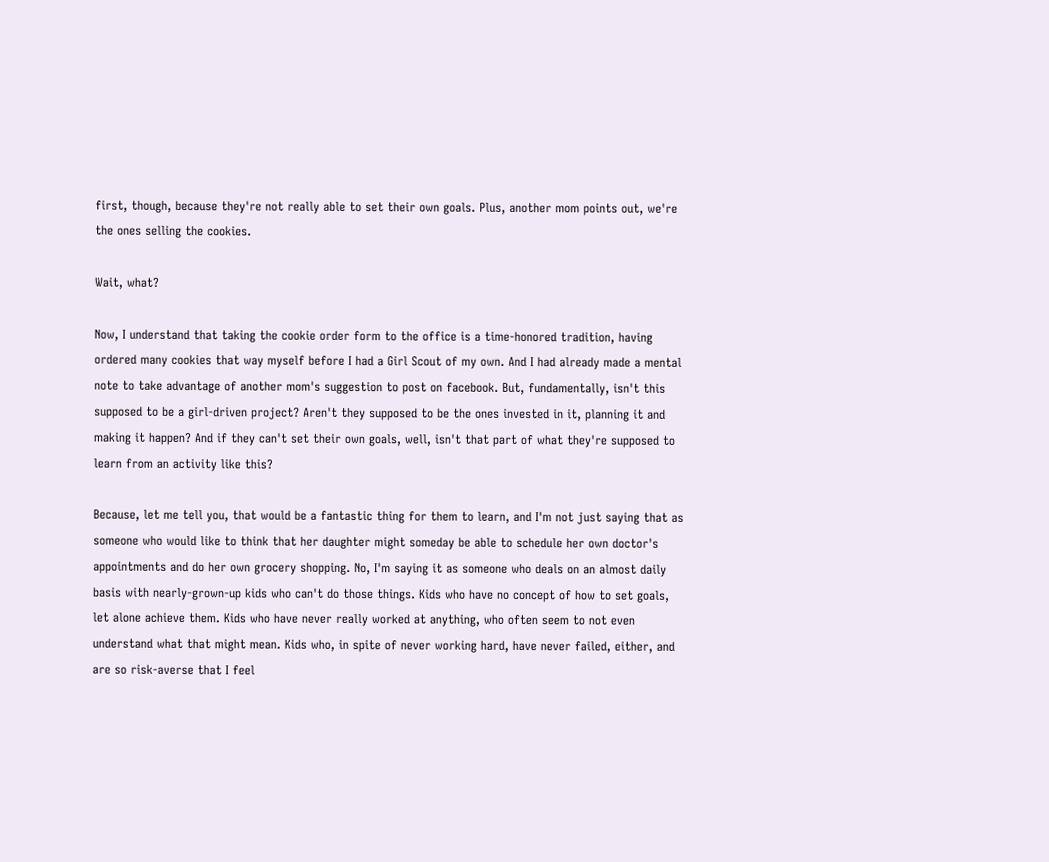first, though, because they're not really able to set their own goals. Plus, another mom points out, we're the ones selling the cookies.

Wait, what?

Now, I understand that taking the cookie order form to the office is a time-honored tradition, having ordered many cookies that way myself before I had a Girl Scout of my own. And I had already made a mental note to take advantage of another mom's suggestion to post on facebook. But, fundamentally, isn't this supposed to be a girl-driven project? Aren't they supposed to be the ones invested in it, planning it and making it happen? And if they can't set their own goals, well, isn't that part of what they're supposed to learn from an activity like this?

Because, let me tell you, that would be a fantastic thing for them to learn, and I'm not just saying that as someone who would like to think that her daughter might someday be able to schedule her own doctor's appointments and do her own grocery shopping. No, I'm saying it as someone who deals on an almost daily basis with nearly-grown-up kids who can't do those things. Kids who have no concept of how to set goals, let alone achieve them. Kids who have never really worked at anything, who often seem to not even understand what that might mean. Kids who, in spite of never working hard, have never failed, either, and are so risk-averse that I feel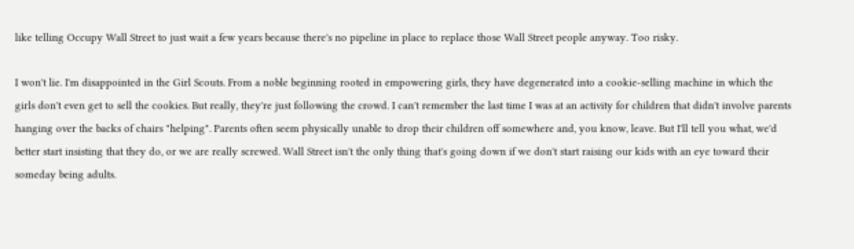like telling Occupy Wall Street to just wait a few years because there's no pipeline in place to replace those Wall Street people anyway. Too risky.

I won't lie. I'm disappointed in the Girl Scouts. From a noble beginning rooted in empowering girls, they have degenerated into a cookie-selling machine in which the girls don't even get to sell the cookies. But really, they're just following the crowd. I can't remember the last time I was at an activity for children that didn't involve parents hanging over the backs of chairs "helping". Parents often seem physically unable to drop their children off somewhere and, you know, leave. But I'll tell you what, we'd better start insisting that they do, or we are really screwed. Wall Street isn't the only thing that's going down if we don't start raising our kids with an eye toward their someday being adults.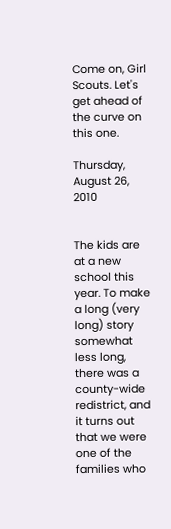Come on, Girl Scouts. Let's get ahead of the curve on this one.

Thursday, August 26, 2010


The kids are at a new school this year. To make a long (very long) story somewhat less long, there was a county-wide redistrict, and it turns out that we were one of the families who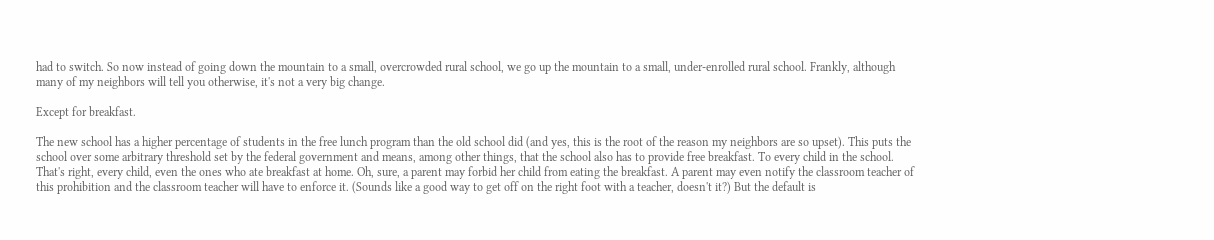had to switch. So now instead of going down the mountain to a small, overcrowded rural school, we go up the mountain to a small, under-enrolled rural school. Frankly, although many of my neighbors will tell you otherwise, it's not a very big change.

Except for breakfast.

The new school has a higher percentage of students in the free lunch program than the old school did (and yes, this is the root of the reason my neighbors are so upset). This puts the school over some arbitrary threshold set by the federal government and means, among other things, that the school also has to provide free breakfast. To every child in the school. That's right, every child, even the ones who ate breakfast at home. Oh, sure, a parent may forbid her child from eating the breakfast. A parent may even notify the classroom teacher of this prohibition and the classroom teacher will have to enforce it. (Sounds like a good way to get off on the right foot with a teacher, doesn't it?) But the default is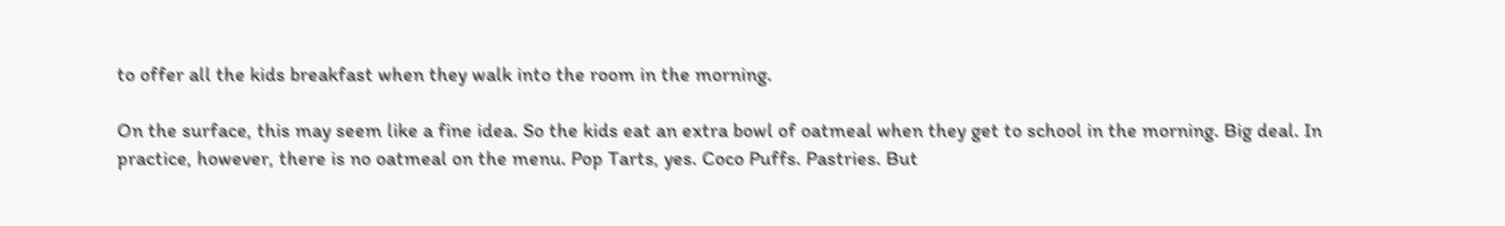to offer all the kids breakfast when they walk into the room in the morning.

On the surface, this may seem like a fine idea. So the kids eat an extra bowl of oatmeal when they get to school in the morning. Big deal. In practice, however, there is no oatmeal on the menu. Pop Tarts, yes. Coco Puffs. Pastries. But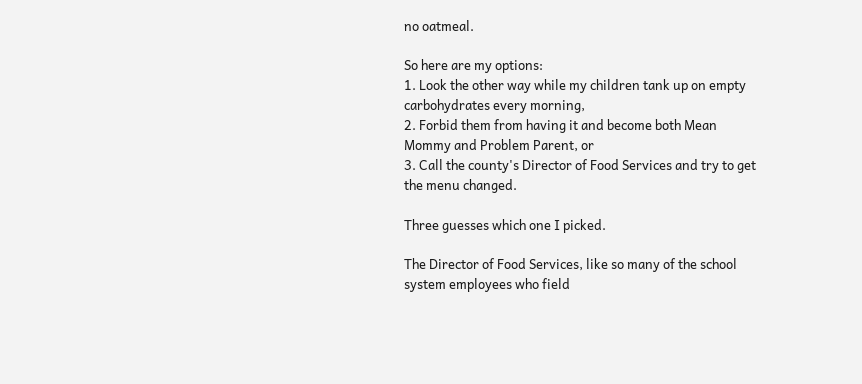no oatmeal.

So here are my options:
1. Look the other way while my children tank up on empty carbohydrates every morning,
2. Forbid them from having it and become both Mean Mommy and Problem Parent, or
3. Call the county's Director of Food Services and try to get the menu changed.

Three guesses which one I picked.

The Director of Food Services, like so many of the school system employees who field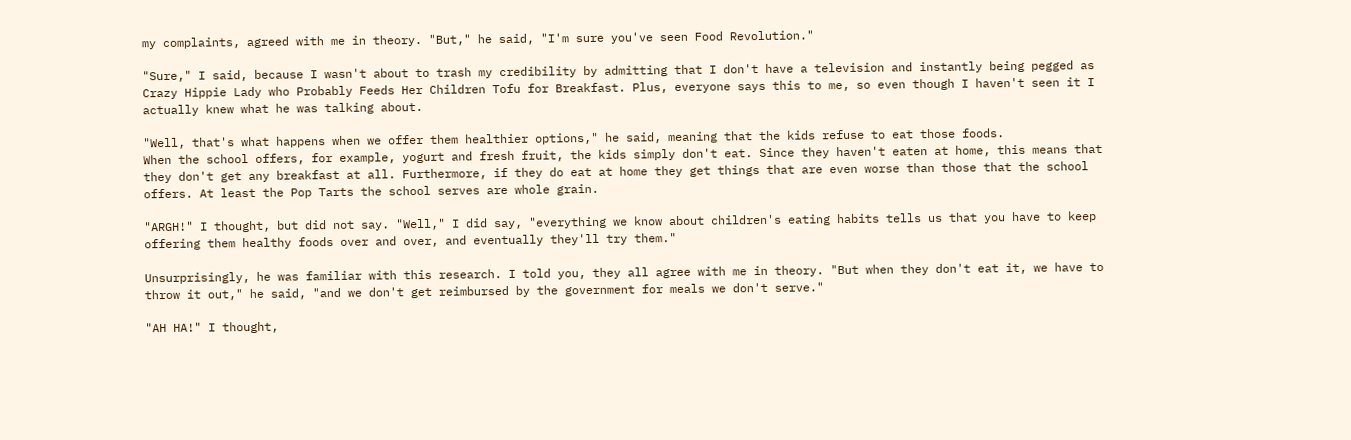my complaints, agreed with me in theory. "But," he said, "I'm sure you've seen Food Revolution."

"Sure," I said, because I wasn't about to trash my credibility by admitting that I don't have a television and instantly being pegged as Crazy Hippie Lady who Probably Feeds Her Children Tofu for Breakfast. Plus, everyone says this to me, so even though I haven't seen it I actually knew what he was talking about.

"Well, that's what happens when we offer them healthier options," he said, meaning that the kids refuse to eat those foods.
When the school offers, for example, yogurt and fresh fruit, the kids simply don't eat. Since they haven't eaten at home, this means that they don't get any breakfast at all. Furthermore, if they do eat at home they get things that are even worse than those that the school offers. At least the Pop Tarts the school serves are whole grain.

"ARGH!" I thought, but did not say. "Well," I did say, "everything we know about children's eating habits tells us that you have to keep offering them healthy foods over and over, and eventually they'll try them."

Unsurprisingly, he was familiar with this research. I told you, they all agree with me in theory. "But when they don't eat it, we have to throw it out," he said, "and we don't get reimbursed by the government for meals we don't serve."

"AH HA!" I thought,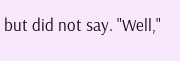but did not say. "Well,"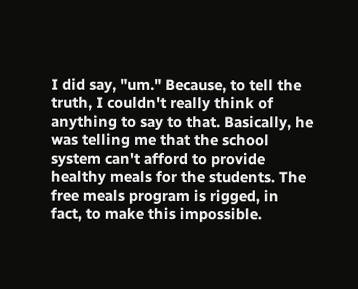I did say, "um." Because, to tell the truth, I couldn't really think of anything to say to that. Basically, he was telling me that the school system can't afford to provide healthy meals for the students. The free meals program is rigged, in fact, to make this impossible.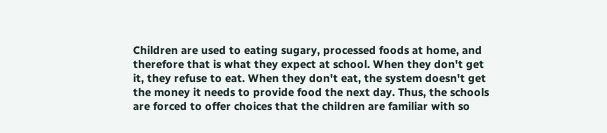Children are used to eating sugary, processed foods at home, and therefore that is what they expect at school. When they don't get it, they refuse to eat. When they don't eat, the system doesn't get the money it needs to provide food the next day. Thus, the schools are forced to offer choices that the children are familiar with so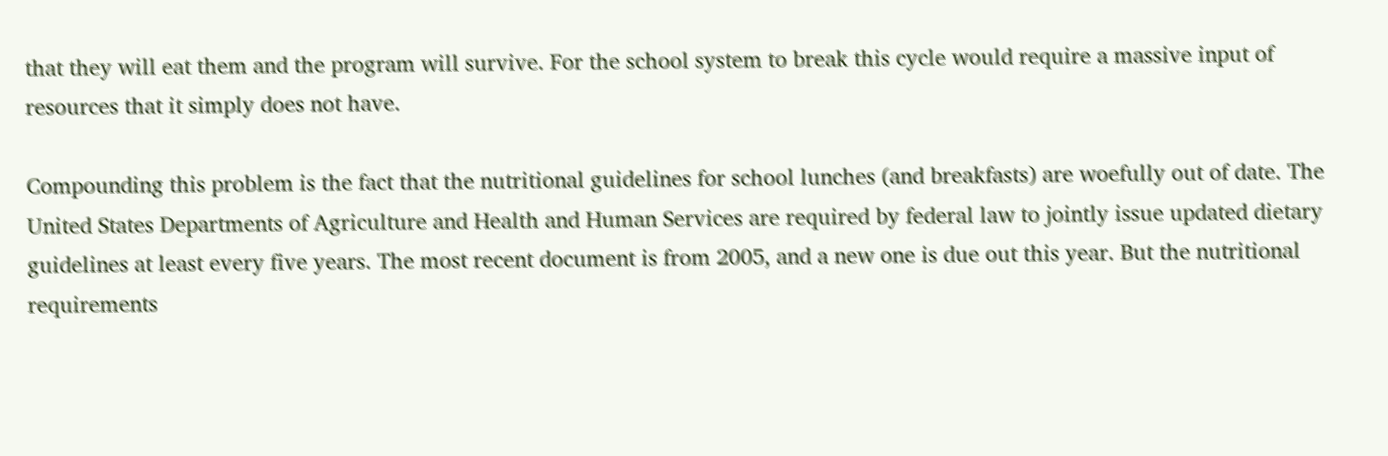that they will eat them and the program will survive. For the school system to break this cycle would require a massive input of resources that it simply does not have.

Compounding this problem is the fact that the nutritional guidelines for school lunches (and breakfasts) are woefully out of date. The United States Departments of Agriculture and Health and Human Services are required by federal law to jointly issue updated dietary guidelines at least every five years. The most recent document is from 2005, and a new one is due out this year. But the nutritional requirements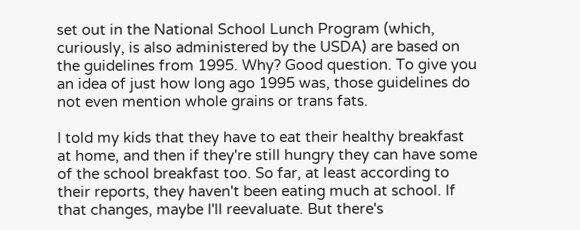set out in the National School Lunch Program (which, curiously, is also administered by the USDA) are based on the guidelines from 1995. Why? Good question. To give you an idea of just how long ago 1995 was, those guidelines do not even mention whole grains or trans fats.

I told my kids that they have to eat their healthy breakfast at home, and then if they're still hungry they can have some of the school breakfast too. So far, at least according to their reports, they haven't been eating much at school. If that changes, maybe I'll reevaluate. But there's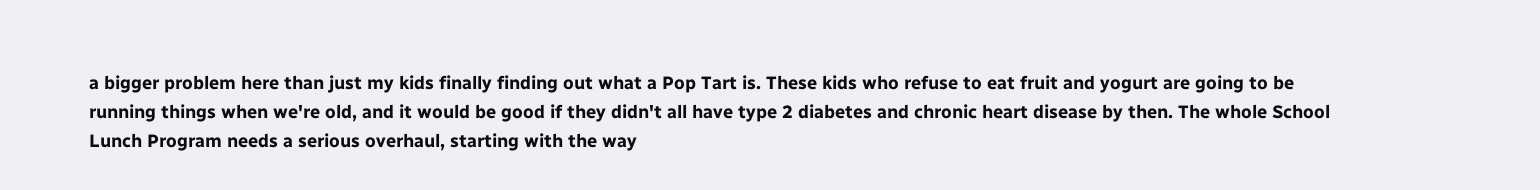a bigger problem here than just my kids finally finding out what a Pop Tart is. These kids who refuse to eat fruit and yogurt are going to be running things when we're old, and it would be good if they didn't all have type 2 diabetes and chronic heart disease by then. The whole School Lunch Program needs a serious overhaul, starting with the way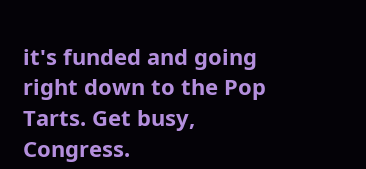it's funded and going right down to the Pop Tarts. Get busy, Congress.